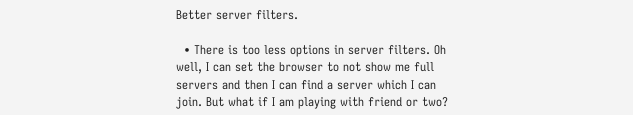Better server filters.

  • There is too less options in server filters. Oh well, I can set the browser to not show me full servers and then I can find a server which I can join. But what if I am playing with friend or two?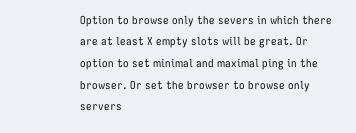Option to browse only the severs in which there are at least X empty slots will be great. Or option to set minimal and maximal ping in the browser. Or set the browser to browse only servers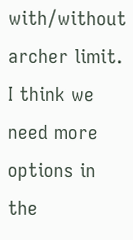with/without archer limit. I think we need more options in the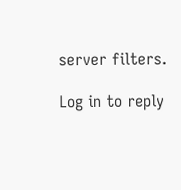server filters.

Log in to reply